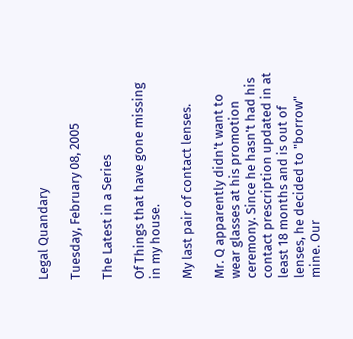Legal Quandary

Tuesday, February 08, 2005

The Latest in a Series

Of Things that have gone missing in my house.

My last pair of contact lenses.

Mr. Q apparently didn't want to wear glasses at his promotion ceremony. Since he hasn't had his contact prescription updated in at least 18 months and is out of lenses, he decided to "borrow" mine. Our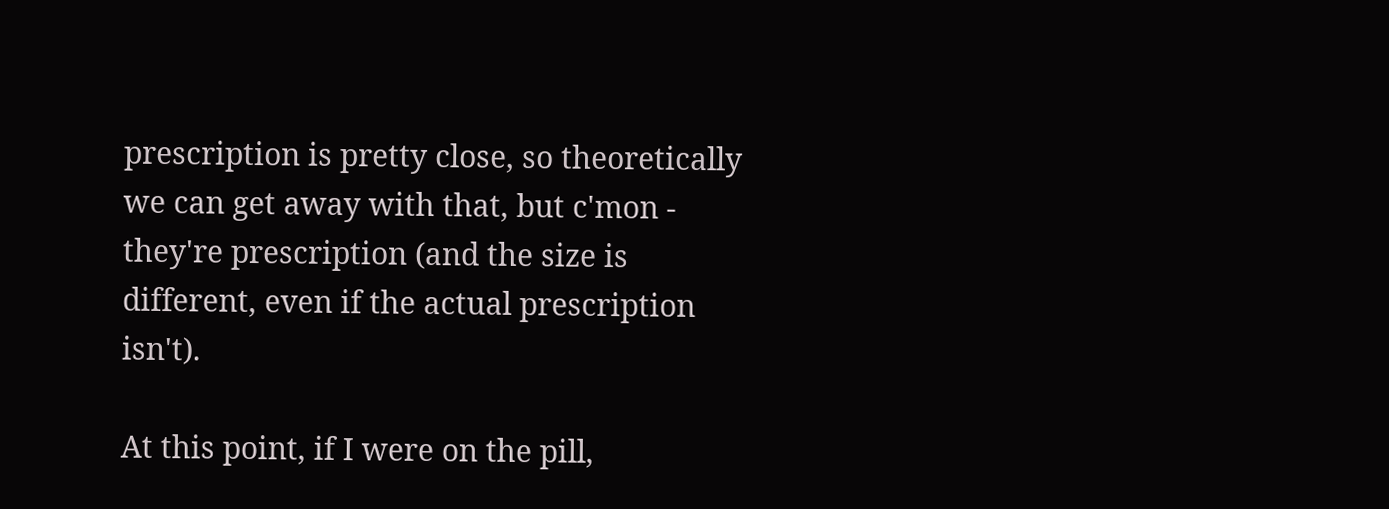prescription is pretty close, so theoretically we can get away with that, but c'mon - they're prescription (and the size is different, even if the actual prescription isn't).

At this point, if I were on the pill,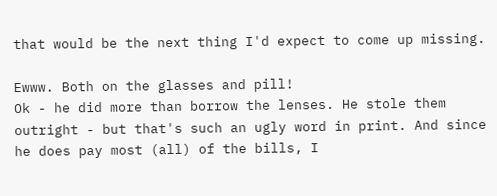that would be the next thing I'd expect to come up missing.

Ewww. Both on the glasses and pill!
Ok - he did more than borrow the lenses. He stole them outright - but that's such an ugly word in print. And since he does pay most (all) of the bills, I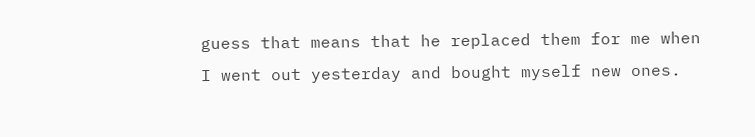guess that means that he replaced them for me when I went out yesterday and bought myself new ones.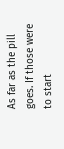As far as the pill goes. If those were to start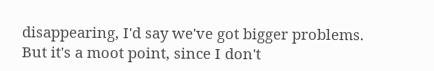disappearing, I'd say we've got bigger problems. But it's a moot point, since I don't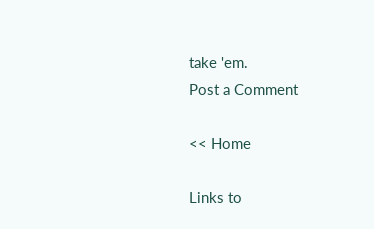take 'em.
Post a Comment

<< Home

Links to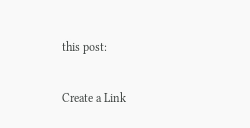this post:

Create a Link